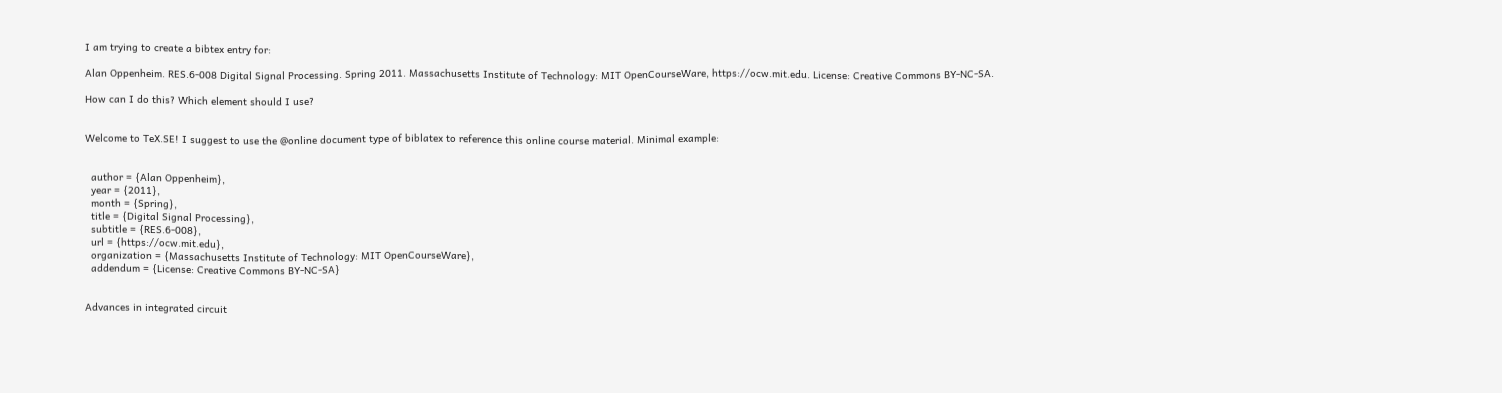I am trying to create a bibtex entry for:

Alan Oppenheim. RES.6-008 Digital Signal Processing. Spring 2011. Massachusetts Institute of Technology: MIT OpenCourseWare, https://ocw.mit.edu. License: Creative Commons BY-NC-SA.

How can I do this? Which element should I use?


Welcome to TeX.SE! I suggest to use the @online document type of biblatex to reference this online course material. Minimal example:


  author = {Alan Oppenheim},
  year = {2011},
  month = {Spring},
  title = {Digital Signal Processing},
  subtitle = {RES.6-008},
  url = {https://ocw.mit.edu},
  organization = {Massachusetts Institute of Technology: MIT OpenCourseWare},
  addendum = {License: Creative Commons BY-NC-SA}


Advances in integrated circuit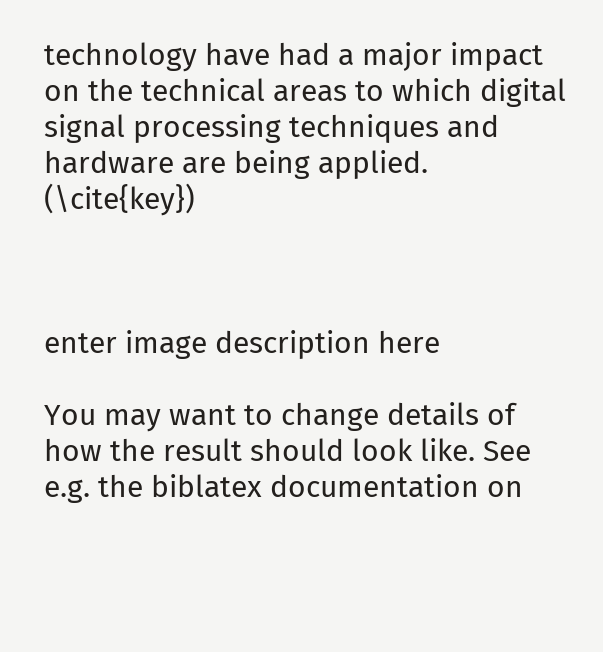technology have had a major impact on the technical areas to which digital signal processing techniques and hardware are being applied. (\cite{key})



enter image description here

You may want to change details of how the result should look like. See e.g. the biblatex documentation on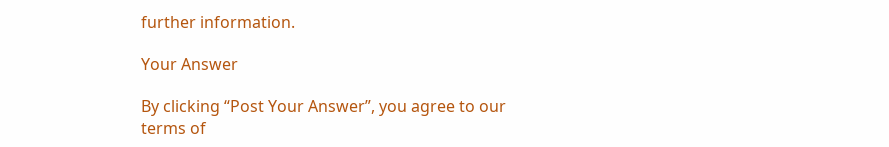further information.

Your Answer

By clicking “Post Your Answer”, you agree to our terms of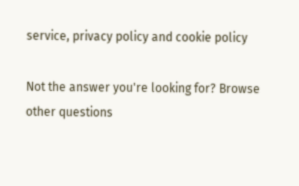service, privacy policy and cookie policy

Not the answer you're looking for? Browse other questions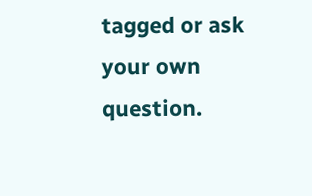tagged or ask your own question.